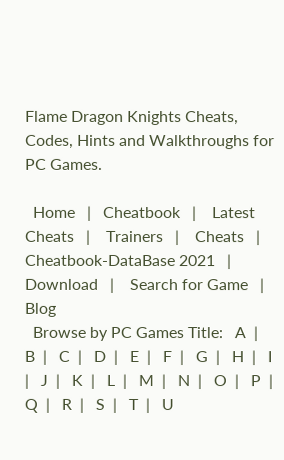Flame Dragon Knights Cheats, Codes, Hints and Walkthroughs for PC Games.

  Home   |   Cheatbook   |    Latest Cheats   |    Trainers   |    Cheats   |    Cheatbook-DataBase 2021   |    Download   |    Search for Game   |    Blog
  Browse by PC Games Title:   A  |   B  |   C  |   D  |   E  |   F  |   G  |   H  |   I  |   J  |   K  |   L  |   M  |   N  |   O  |   P  |   Q  |   R  |   S  |   T  |   U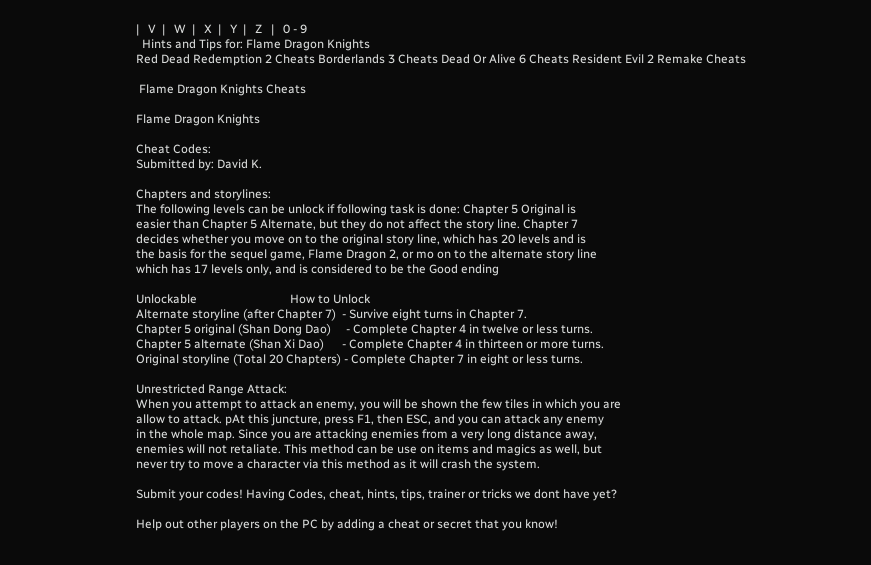|   V  |   W  |   X  |   Y  |   Z   |   0 - 9
  Hints and Tips for: Flame Dragon Knights
Red Dead Redemption 2 Cheats Borderlands 3 Cheats Dead Or Alive 6 Cheats Resident Evil 2 Remake Cheats

 Flame Dragon Knights Cheats

Flame Dragon Knights

Cheat Codes:
Submitted by: David K.

Chapters and storylines:
The following levels can be unlock if following task is done: Chapter 5 Original is
easier than Chapter 5 Alternate, but they do not affect the story line. Chapter 7
decides whether you move on to the original story line, which has 20 levels and is
the basis for the sequel game, Flame Dragon 2, or mo on to the alternate story line
which has 17 levels only, and is considered to be the Good ending

Unlockable                               How to Unlock
Alternate storyline (after Chapter 7)  - Survive eight turns in Chapter 7.
Chapter 5 original (Shan Dong Dao)     - Complete Chapter 4 in twelve or less turns.
Chapter 5 alternate (Shan Xi Dao)      - Complete Chapter 4 in thirteen or more turns.
Original storyline (Total 20 Chapters) - Complete Chapter 7 in eight or less turns.

Unrestricted Range Attack:
When you attempt to attack an enemy, you will be shown the few tiles in which you are
allow to attack. pAt this juncture, press F1, then ESC, and you can attack any enemy
in the whole map. Since you are attacking enemies from a very long distance away,
enemies will not retaliate. This method can be use on items and magics as well, but
never try to move a character via this method as it will crash the system.

Submit your codes! Having Codes, cheat, hints, tips, trainer or tricks we dont have yet?

Help out other players on the PC by adding a cheat or secret that you know!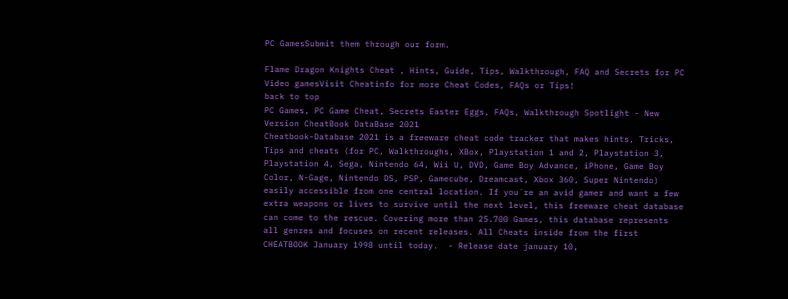PC GamesSubmit them through our form.

Flame Dragon Knights Cheat , Hints, Guide, Tips, Walkthrough, FAQ and Secrets for PC Video gamesVisit Cheatinfo for more Cheat Codes, FAQs or Tips!
back to top
PC Games, PC Game Cheat, Secrets Easter Eggs, FAQs, Walkthrough Spotlight - New Version CheatBook DataBase 2021
Cheatbook-Database 2021 is a freeware cheat code tracker that makes hints, Tricks, Tips and cheats (for PC, Walkthroughs, XBox, Playstation 1 and 2, Playstation 3, Playstation 4, Sega, Nintendo 64, Wii U, DVD, Game Boy Advance, iPhone, Game Boy Color, N-Gage, Nintendo DS, PSP, Gamecube, Dreamcast, Xbox 360, Super Nintendo) easily accessible from one central location. If you´re an avid gamer and want a few extra weapons or lives to survive until the next level, this freeware cheat database can come to the rescue. Covering more than 25.700 Games, this database represents all genres and focuses on recent releases. All Cheats inside from the first CHEATBOOK January 1998 until today.  - Release date january 10,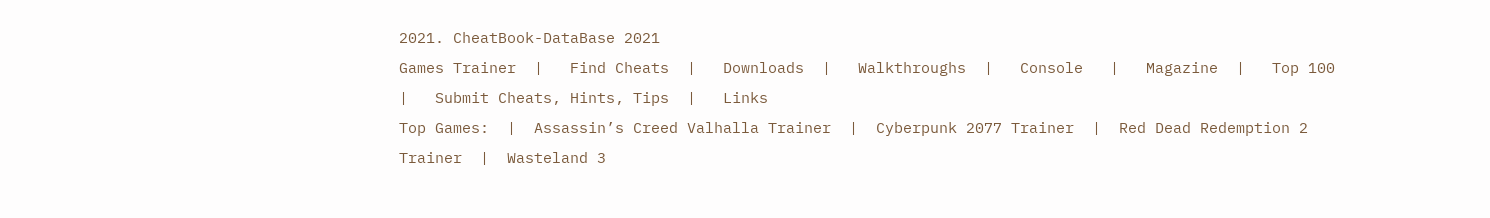2021. CheatBook-DataBase 2021
Games Trainer  |   Find Cheats  |   Downloads  |   Walkthroughs  |   Console   |   Magazine  |   Top 100  |   Submit Cheats, Hints, Tips  |   Links
Top Games:  |  Assassin’s Creed Valhalla Trainer  |  Cyberpunk 2077 Trainer  |  Red Dead Redemption 2 Trainer  |  Wasteland 3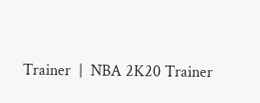Trainer  |  NBA 2K20 Trainer